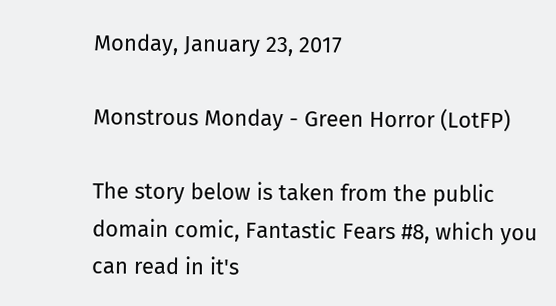Monday, January 23, 2017

Monstrous Monday - Green Horror (LotFP)

The story below is taken from the public domain comic, Fantastic Fears #8, which you can read in it's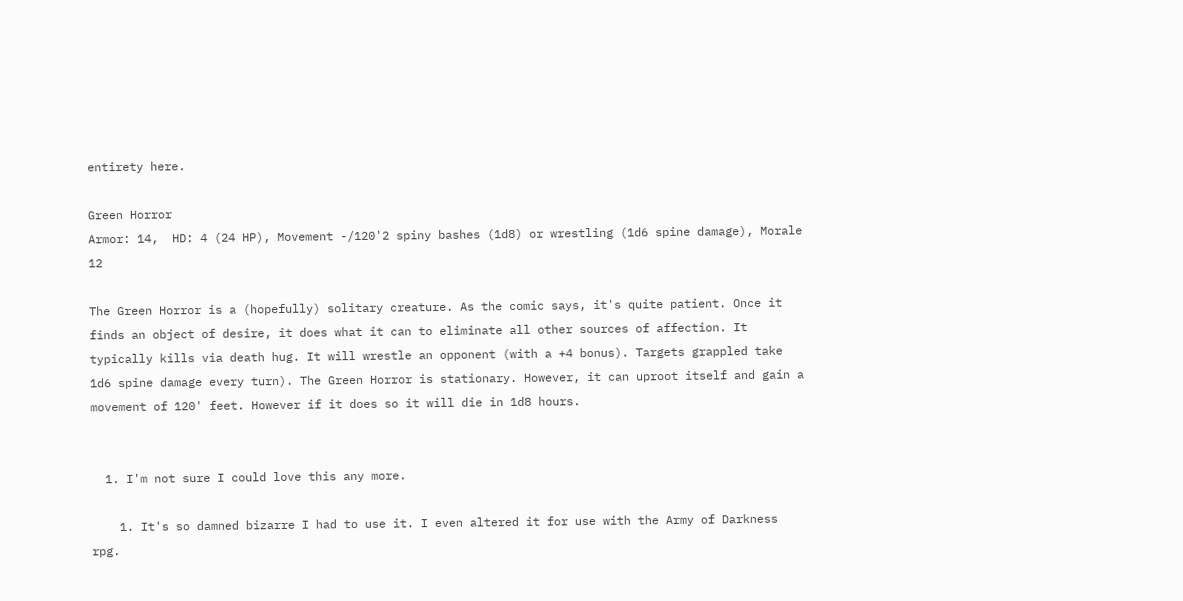entirety here.

Green Horror
Armor: 14,  HD: 4 (24 HP), Movement -/120'2 spiny bashes (1d8) or wrestling (1d6 spine damage), Morale 12

The Green Horror is a (hopefully) solitary creature. As the comic says, it's quite patient. Once it finds an object of desire, it does what it can to eliminate all other sources of affection. It typically kills via death hug. It will wrestle an opponent (with a +4 bonus). Targets grappled take 1d6 spine damage every turn). The Green Horror is stationary. However, it can uproot itself and gain a movement of 120' feet. However if it does so it will die in 1d8 hours.


  1. I'm not sure I could love this any more.

    1. It's so damned bizarre I had to use it. I even altered it for use with the Army of Darkness rpg.